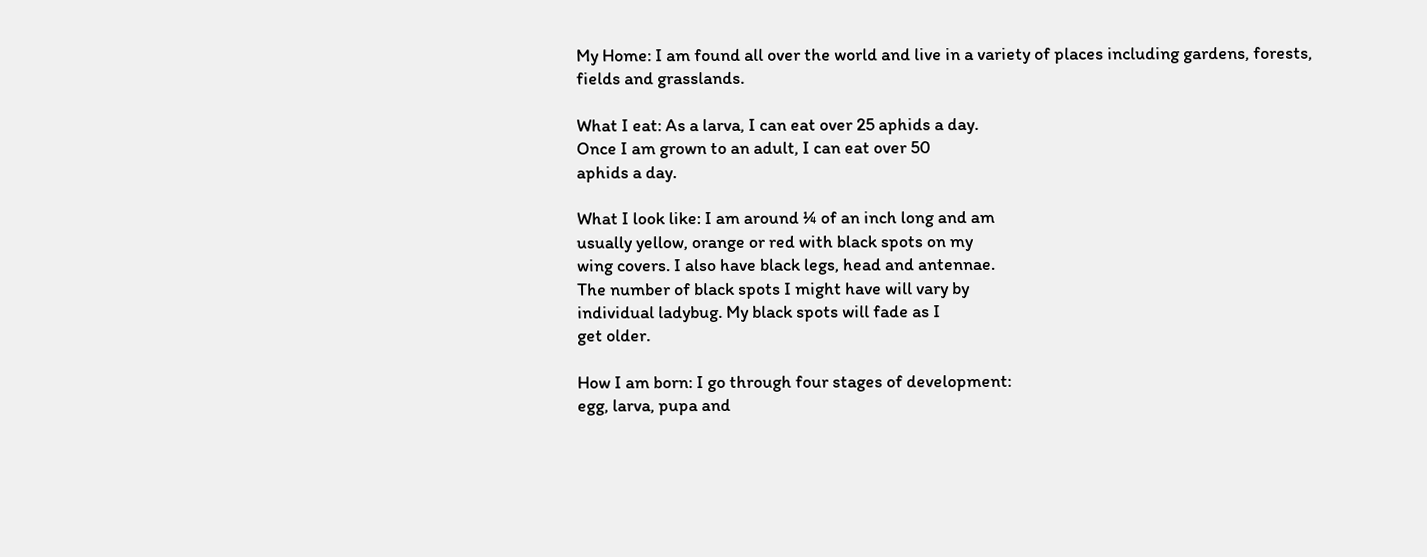My Home: I am found all over the world and live in a variety of places including gardens, forests, fields and grasslands.

What I eat: As a larva, I can eat over 25 aphids a day.
Once I am grown to an adult, I can eat over 50
aphids a day.

What I look like: I am around ¼ of an inch long and am
usually yellow, orange or red with black spots on my
wing covers. I also have black legs, head and antennae.
The number of black spots I might have will vary by
individual ladybug. My black spots will fade as I
get older.

How I am born: I go through four stages of development:
egg, larva, pupa and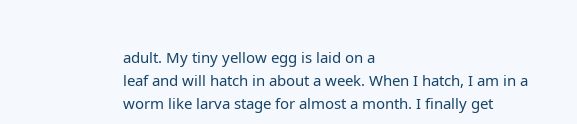adult. My tiny yellow egg is laid on a
leaf and will hatch in about a week. When I hatch, I am in a worm like larva stage for almost a month. I finally get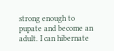strong enough to pupate and become an adult. I can hibernate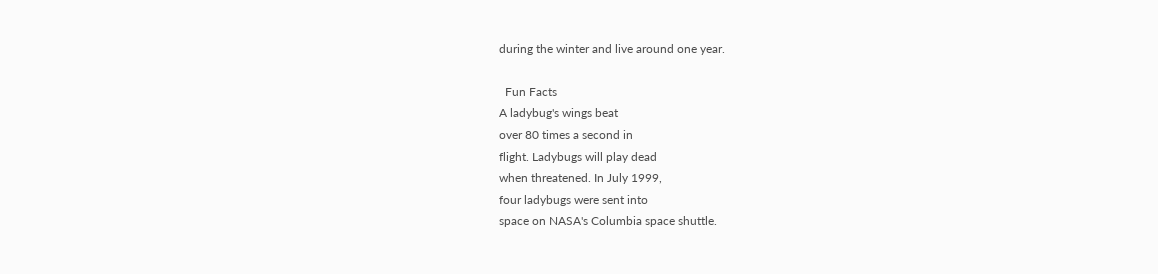during the winter and live around one year.

  Fun Facts
A ladybug's wings beat
over 80 times a second in
flight. Ladybugs will play dead
when threatened. In July 1999,
four ladybugs were sent into
space on NASA's Columbia space shuttle.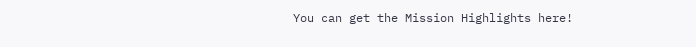You can get the Mission Highlights here!